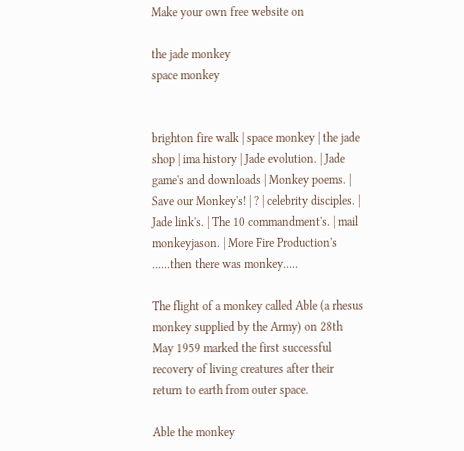Make your own free website on

the jade monkey
space monkey


brighton fire walk | space monkey | the jade shop | ima history | Jade evolution. | Jade game's and downloads | Monkey poems. | Save our Monkey's! | ? | celebrity disciples. | Jade link's. | The 10 commandment's. | mail monkeyjason. | More Fire Production's ......then there was monkey.....

The flight of a monkey called Able (a rhesus monkey supplied by the Army) on 28th May 1959 marked the first successful recovery of living creatures after their return to earth from outer space.

Able the monkey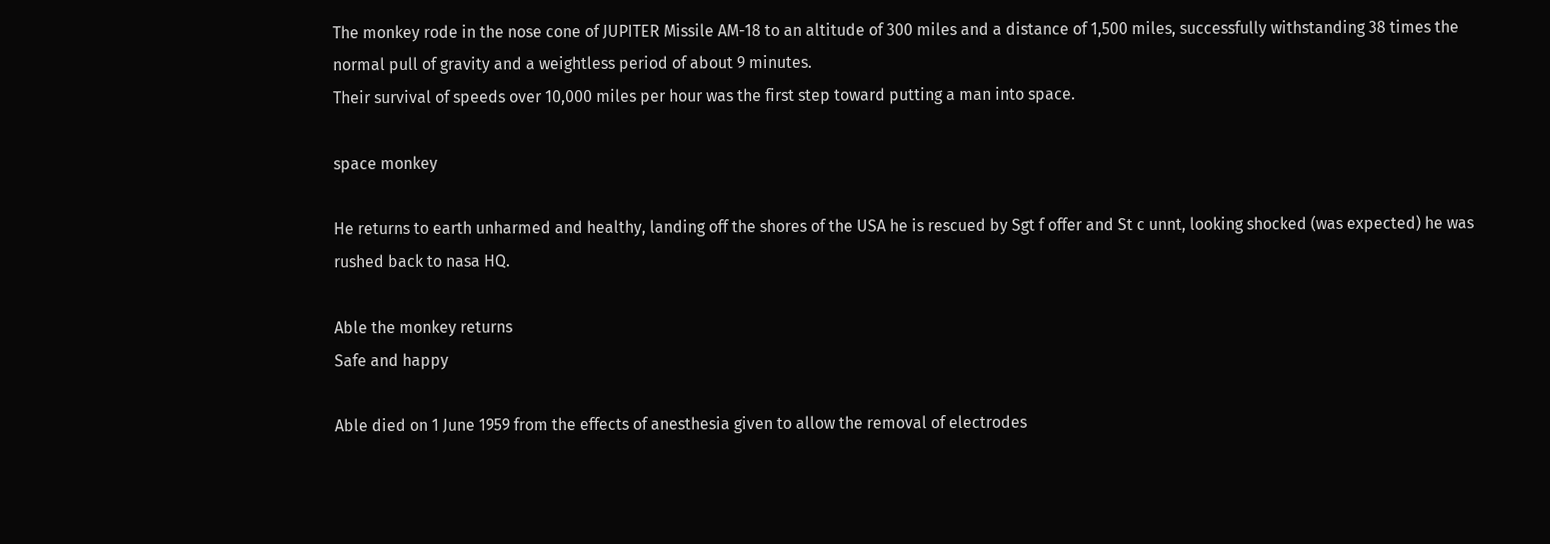The monkey rode in the nose cone of JUPITER Missile AM-18 to an altitude of 300 miles and a distance of 1,500 miles, successfully withstanding 38 times the normal pull of gravity and a weightless period of about 9 minutes.
Their survival of speeds over 10,000 miles per hour was the first step toward putting a man into space.

space monkey

He returns to earth unharmed and healthy, landing off the shores of the USA he is rescued by Sgt f offer and St c unnt, looking shocked (was expected) he was rushed back to nasa HQ.

Able the monkey returns
Safe and happy

Able died on 1 June 1959 from the effects of anesthesia given to allow the removal of electrodes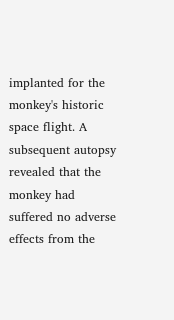implanted for the monkey's historic space flight. A subsequent autopsy revealed that the monkey had suffered no adverse effects from the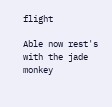flight

Able now rest's with the jade monkey